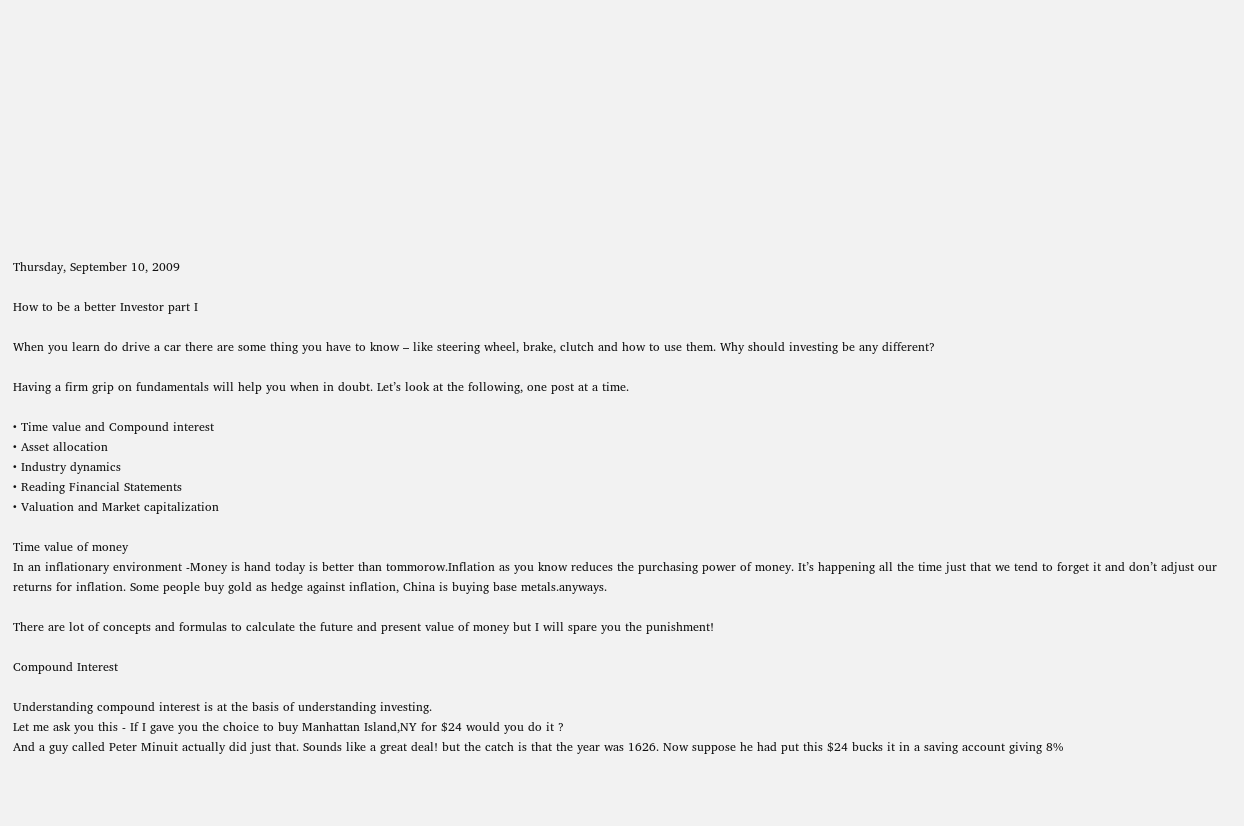Thursday, September 10, 2009

How to be a better Investor part I

When you learn do drive a car there are some thing you have to know – like steering wheel, brake, clutch and how to use them. Why should investing be any different?

Having a firm grip on fundamentals will help you when in doubt. Let’s look at the following, one post at a time.

• Time value and Compound interest
• Asset allocation
• Industry dynamics
• Reading Financial Statements
• Valuation and Market capitalization

Time value of money
In an inflationary environment -Money is hand today is better than tommorow.Inflation as you know reduces the purchasing power of money. It’s happening all the time just that we tend to forget it and don’t adjust our returns for inflation. Some people buy gold as hedge against inflation, China is buying base metals.anyways.

There are lot of concepts and formulas to calculate the future and present value of money but I will spare you the punishment!

Compound Interest

Understanding compound interest is at the basis of understanding investing.
Let me ask you this - If I gave you the choice to buy Manhattan Island,NY for $24 would you do it ?
And a guy called Peter Minuit actually did just that. Sounds like a great deal! but the catch is that the year was 1626. Now suppose he had put this $24 bucks it in a saving account giving 8%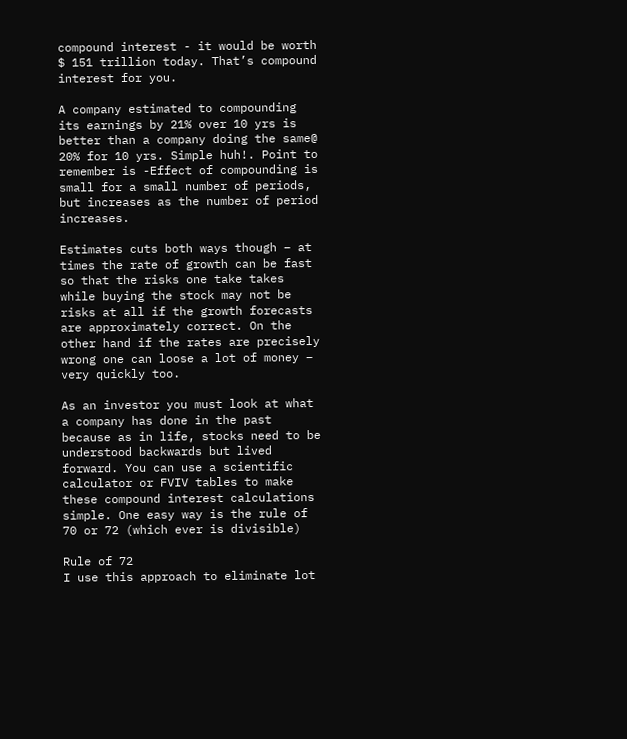compound interest - it would be worth $ 151 trillion today. That’s compound interest for you.

A company estimated to compounding its earnings by 21% over 10 yrs is better than a company doing the same@ 20% for 10 yrs. Simple huh!. Point to remember is -Effect of compounding is small for a small number of periods, but increases as the number of period increases.

Estimates cuts both ways though – at times the rate of growth can be fast so that the risks one take takes while buying the stock may not be risks at all if the growth forecasts are approximately correct. On the other hand if the rates are precisely wrong one can loose a lot of money – very quickly too.

As an investor you must look at what a company has done in the past because as in life, stocks need to be understood backwards but lived forward. You can use a scientific calculator or FVIV tables to make these compound interest calculations simple. One easy way is the rule of 70 or 72 (which ever is divisible)

Rule of 72
I use this approach to eliminate lot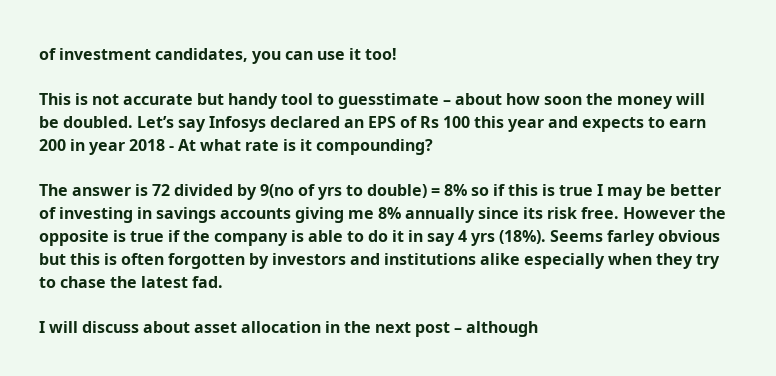of investment candidates, you can use it too!

This is not accurate but handy tool to guesstimate – about how soon the money will be doubled. Let’s say Infosys declared an EPS of Rs 100 this year and expects to earn 200 in year 2018 - At what rate is it compounding?

The answer is 72 divided by 9(no of yrs to double) = 8% so if this is true I may be better of investing in savings accounts giving me 8% annually since its risk free. However the opposite is true if the company is able to do it in say 4 yrs (18%). Seems farley obvious but this is often forgotten by investors and institutions alike especially when they try to chase the latest fad.

I will discuss about asset allocation in the next post – although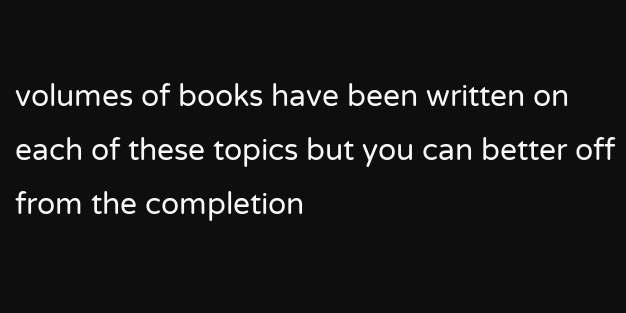volumes of books have been written on each of these topics but you can better off from the completion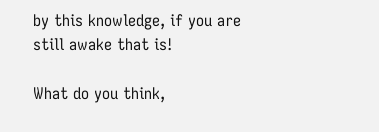by this knowledge, if you are still awake that is!

What do you think,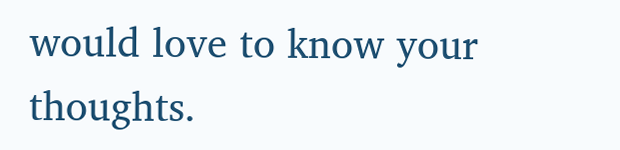would love to know your thoughts.